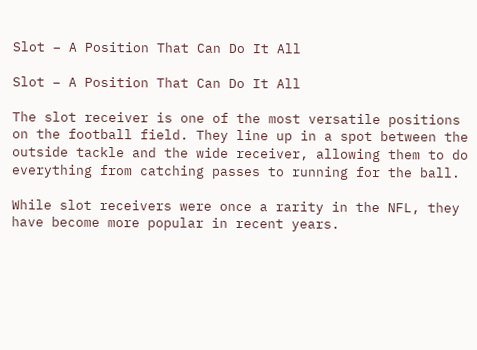Slot – A Position That Can Do It All

Slot – A Position That Can Do It All

The slot receiver is one of the most versatile positions on the football field. They line up in a spot between the outside tackle and the wide receiver, allowing them to do everything from catching passes to running for the ball.

While slot receivers were once a rarity in the NFL, they have become more popular in recent years.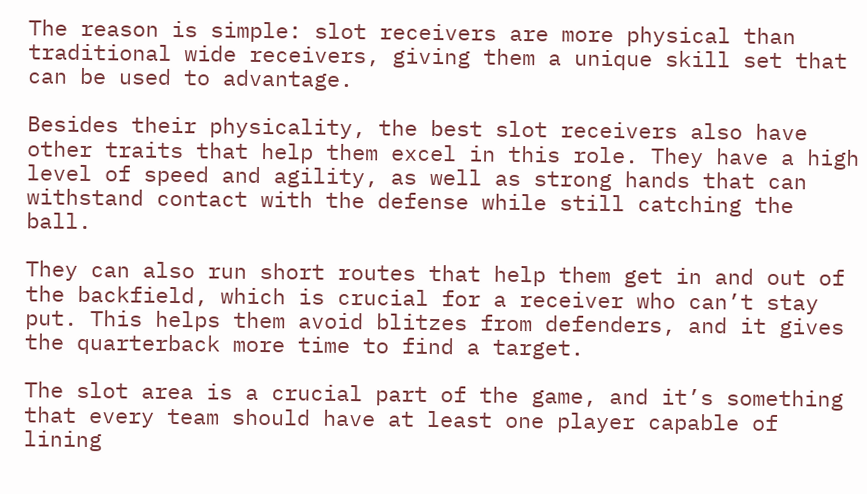The reason is simple: slot receivers are more physical than traditional wide receivers, giving them a unique skill set that can be used to advantage.

Besides their physicality, the best slot receivers also have other traits that help them excel in this role. They have a high level of speed and agility, as well as strong hands that can withstand contact with the defense while still catching the ball.

They can also run short routes that help them get in and out of the backfield, which is crucial for a receiver who can’t stay put. This helps them avoid blitzes from defenders, and it gives the quarterback more time to find a target.

The slot area is a crucial part of the game, and it’s something that every team should have at least one player capable of lining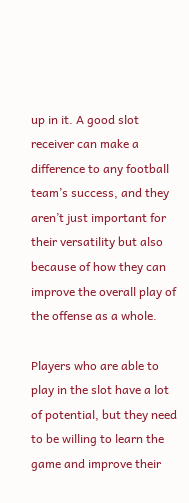up in it. A good slot receiver can make a difference to any football team’s success, and they aren’t just important for their versatility but also because of how they can improve the overall play of the offense as a whole.

Players who are able to play in the slot have a lot of potential, but they need to be willing to learn the game and improve their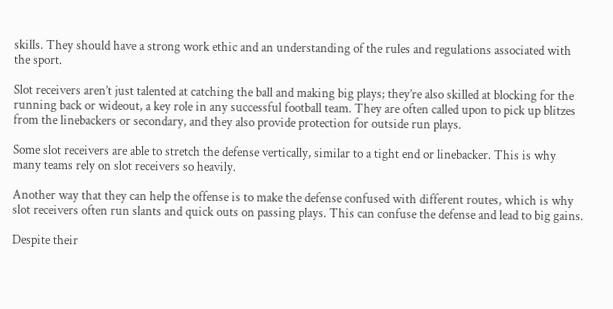skills. They should have a strong work ethic and an understanding of the rules and regulations associated with the sport.

Slot receivers aren’t just talented at catching the ball and making big plays; they’re also skilled at blocking for the running back or wideout, a key role in any successful football team. They are often called upon to pick up blitzes from the linebackers or secondary, and they also provide protection for outside run plays.

Some slot receivers are able to stretch the defense vertically, similar to a tight end or linebacker. This is why many teams rely on slot receivers so heavily.

Another way that they can help the offense is to make the defense confused with different routes, which is why slot receivers often run slants and quick outs on passing plays. This can confuse the defense and lead to big gains.

Despite their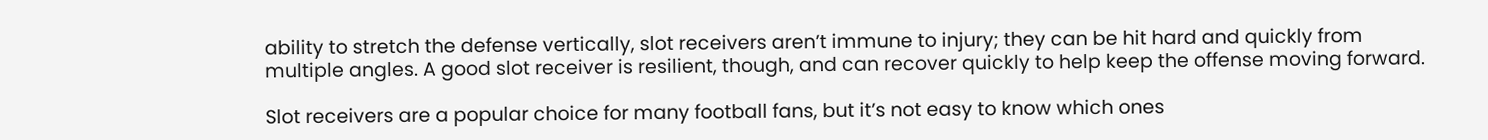ability to stretch the defense vertically, slot receivers aren’t immune to injury; they can be hit hard and quickly from multiple angles. A good slot receiver is resilient, though, and can recover quickly to help keep the offense moving forward.

Slot receivers are a popular choice for many football fans, but it’s not easy to know which ones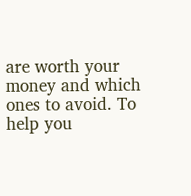are worth your money and which ones to avoid. To help you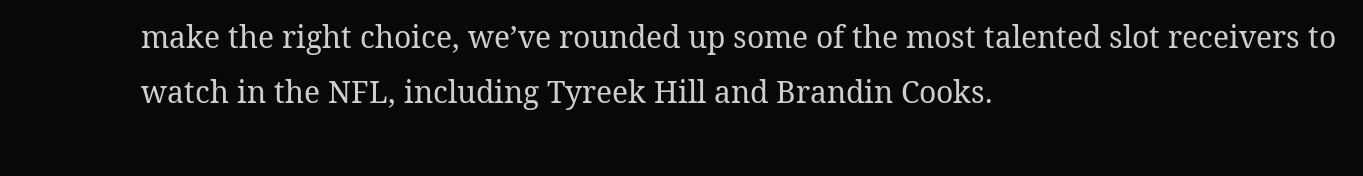make the right choice, we’ve rounded up some of the most talented slot receivers to watch in the NFL, including Tyreek Hill and Brandin Cooks.